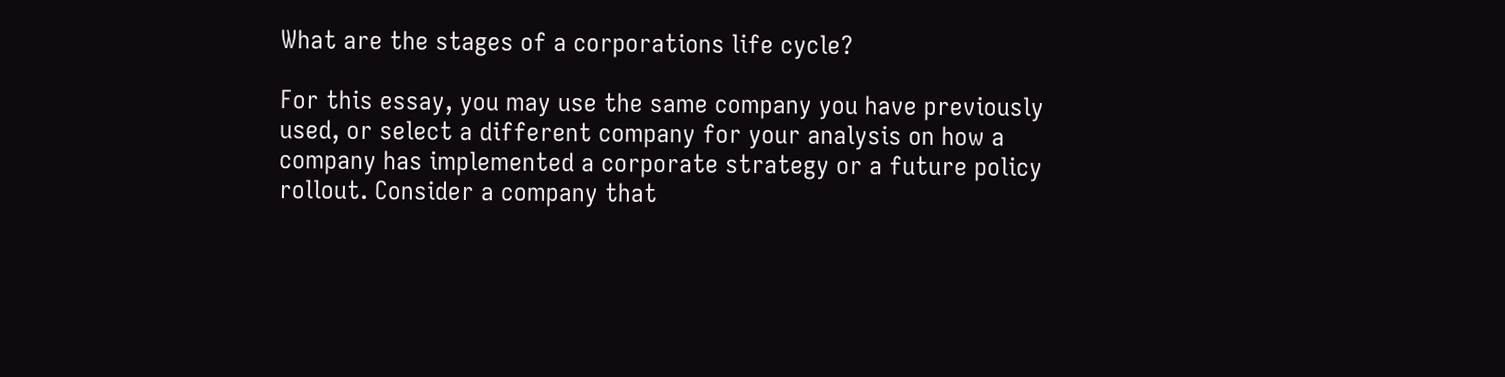What are the stages of a corporations life cycle?

For this essay, you may use the same company you have previously used, or select a different company for your analysis on how a company has implemented a corporate strategy or a future policy rollout. Consider a company that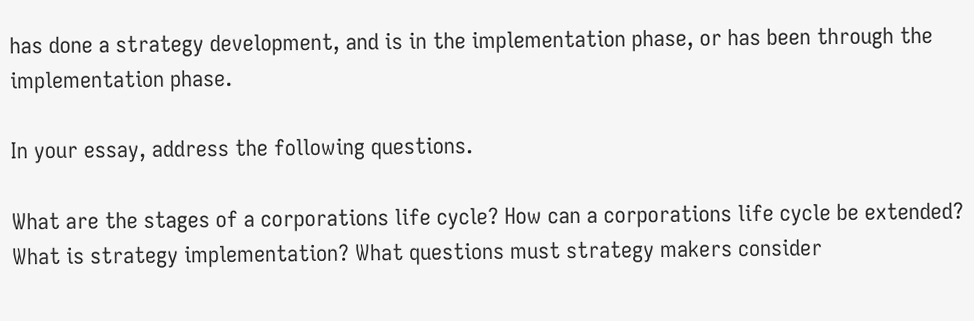has done a strategy development, and is in the implementation phase, or has been through the implementation phase.

In your essay, address the following questions.

What are the stages of a corporations life cycle? How can a corporations life cycle be extended?
What is strategy implementation? What questions must strategy makers consider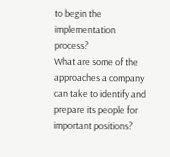to begin the implementation process?
What are some of the approaches a company can take to identify and prepare its people for important positions?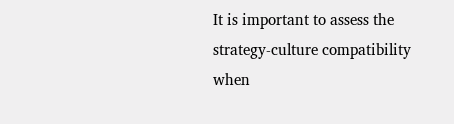It is important to assess the strategy-culture compatibility when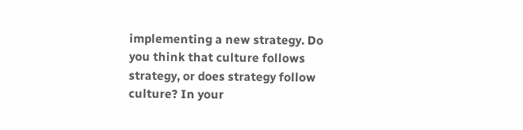implementing a new strategy. Do you think that culture follows strategy, or does strategy follow culture? In your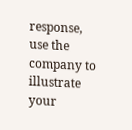response, use the company to illustrate your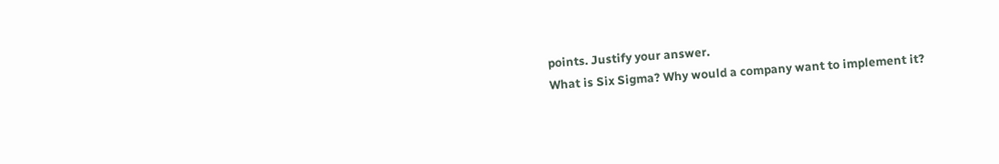points. Justify your answer.
What is Six Sigma? Why would a company want to implement it?